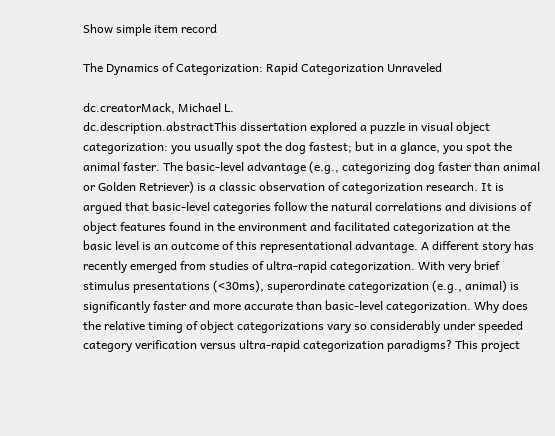Show simple item record

The Dynamics of Categorization: Rapid Categorization Unraveled

dc.creatorMack, Michael L.
dc.description.abstractThis dissertation explored a puzzle in visual object categorization: you usually spot the dog fastest; but in a glance, you spot the animal faster. The basic-level advantage (e.g., categorizing dog faster than animal or Golden Retriever) is a classic observation of categorization research. It is argued that basic-level categories follow the natural correlations and divisions of object features found in the environment and facilitated categorization at the basic level is an outcome of this representational advantage. A different story has recently emerged from studies of ultra-rapid categorization. With very brief stimulus presentations (<30ms), superordinate categorization (e.g., animal) is significantly faster and more accurate than basic-level categorization. Why does the relative timing of object categorizations vary so considerably under speeded category verification versus ultra-rapid categorization paradigms? This project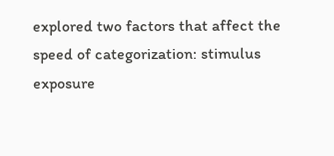explored two factors that affect the speed of categorization: stimulus exposure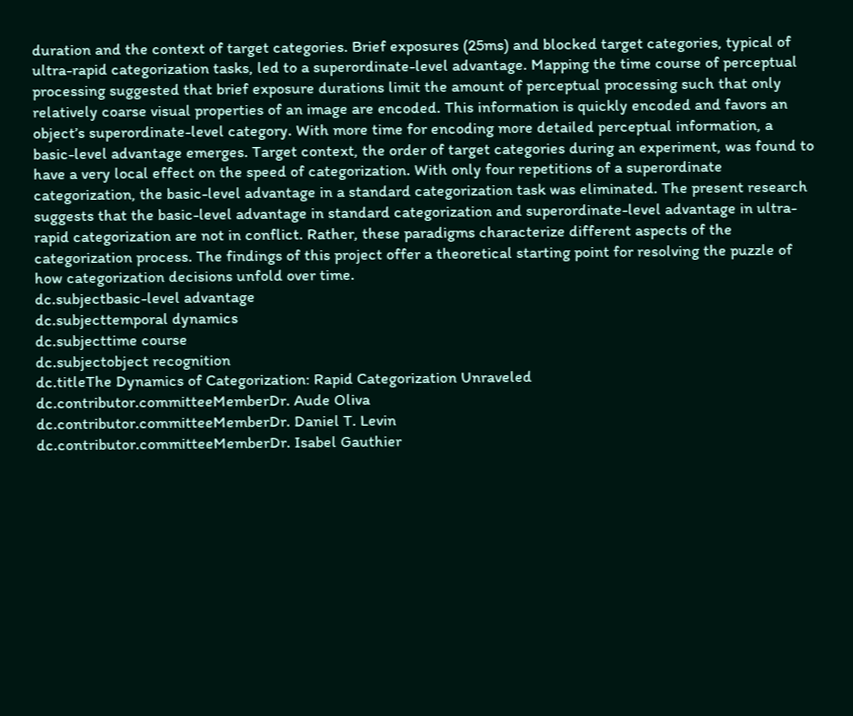duration and the context of target categories. Brief exposures (25ms) and blocked target categories, typical of ultra-rapid categorization tasks, led to a superordinate-level advantage. Mapping the time course of perceptual processing suggested that brief exposure durations limit the amount of perceptual processing such that only relatively coarse visual properties of an image are encoded. This information is quickly encoded and favors an object’s superordinate-level category. With more time for encoding more detailed perceptual information, a basic-level advantage emerges. Target context, the order of target categories during an experiment, was found to have a very local effect on the speed of categorization. With only four repetitions of a superordinate categorization, the basic-level advantage in a standard categorization task was eliminated. The present research suggests that the basic-level advantage in standard categorization and superordinate-level advantage in ultra-rapid categorization are not in conflict. Rather, these paradigms characterize different aspects of the categorization process. The findings of this project offer a theoretical starting point for resolving the puzzle of how categorization decisions unfold over time.
dc.subjectbasic-level advantage
dc.subjecttemporal dynamics
dc.subjecttime course
dc.subjectobject recognition
dc.titleThe Dynamics of Categorization: Rapid Categorization Unraveled
dc.contributor.committeeMemberDr. Aude Oliva
dc.contributor.committeeMemberDr. Daniel T. Levin
dc.contributor.committeeMemberDr. Isabel Gauthier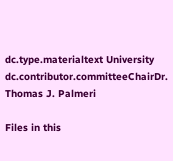dc.type.materialtext University
dc.contributor.committeeChairDr. Thomas J. Palmeri

Files in this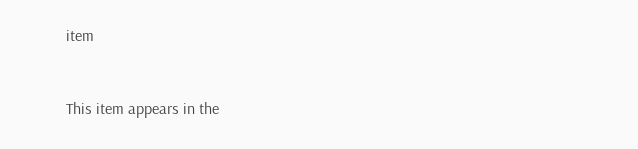item


This item appears in the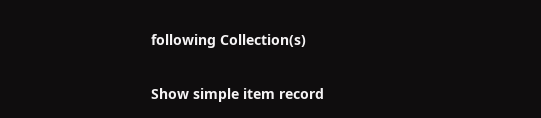following Collection(s)

Show simple item record